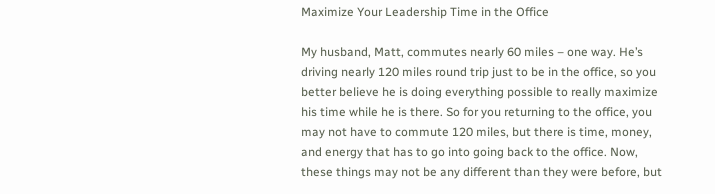Maximize Your Leadership Time in the Office

My husband, Matt, commutes nearly 60 miles – one way. He’s driving nearly 120 miles round trip just to be in the office, so you better believe he is doing everything possible to really maximize his time while he is there. So for you returning to the office, you may not have to commute 120 miles, but there is time, money, and energy that has to go into going back to the office. Now, these things may not be any different than they were before, but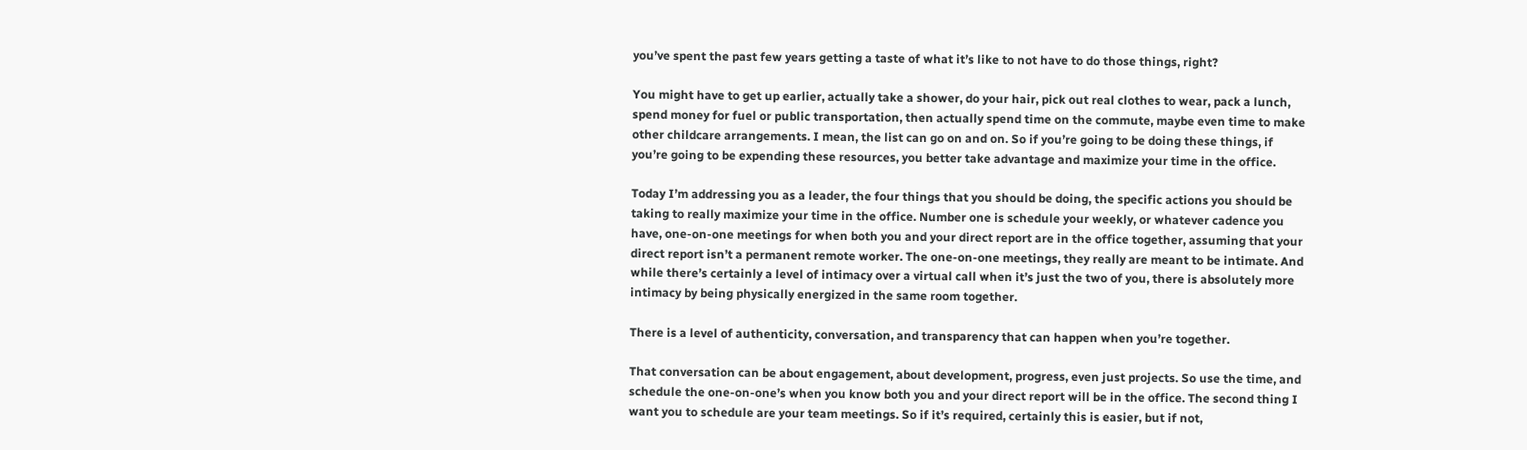you’ve spent the past few years getting a taste of what it’s like to not have to do those things, right?

You might have to get up earlier, actually take a shower, do your hair, pick out real clothes to wear, pack a lunch, spend money for fuel or public transportation, then actually spend time on the commute, maybe even time to make other childcare arrangements. I mean, the list can go on and on. So if you’re going to be doing these things, if you’re going to be expending these resources, you better take advantage and maximize your time in the office.

Today I’m addressing you as a leader, the four things that you should be doing, the specific actions you should be taking to really maximize your time in the office. Number one is schedule your weekly, or whatever cadence you have, one-on-one meetings for when both you and your direct report are in the office together, assuming that your direct report isn’t a permanent remote worker. The one-on-one meetings, they really are meant to be intimate. And while there’s certainly a level of intimacy over a virtual call when it’s just the two of you, there is absolutely more intimacy by being physically energized in the same room together.

There is a level of authenticity, conversation, and transparency that can happen when you’re together.

That conversation can be about engagement, about development, progress, even just projects. So use the time, and schedule the one-on-one’s when you know both you and your direct report will be in the office. The second thing I want you to schedule are your team meetings. So if it’s required, certainly this is easier, but if not,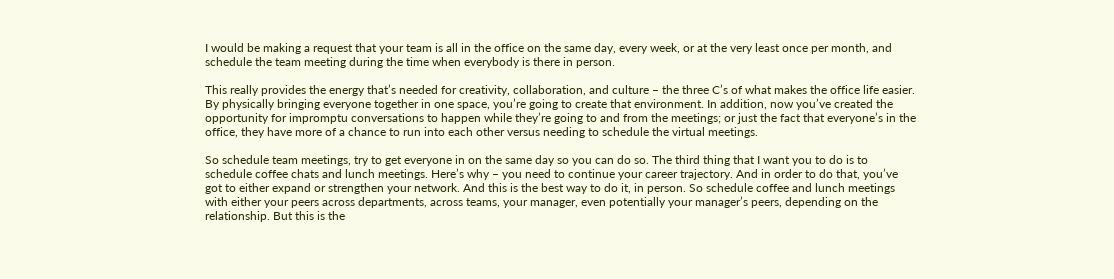I would be making a request that your team is all in the office on the same day, every week, or at the very least once per month, and schedule the team meeting during the time when everybody is there in person.

This really provides the energy that’s needed for creativity, collaboration, and culture – the three C’s of what makes the office life easier. By physically bringing everyone together in one space, you’re going to create that environment. In addition, now you’ve created the opportunity for impromptu conversations to happen while they’re going to and from the meetings; or just the fact that everyone’s in the office, they have more of a chance to run into each other versus needing to schedule the virtual meetings.

So schedule team meetings, try to get everyone in on the same day so you can do so. The third thing that I want you to do is to schedule coffee chats and lunch meetings. Here’s why – you need to continue your career trajectory. And in order to do that, you’ve got to either expand or strengthen your network. And this is the best way to do it, in person. So schedule coffee and lunch meetings with either your peers across departments, across teams, your manager, even potentially your manager’s peers, depending on the relationship. But this is the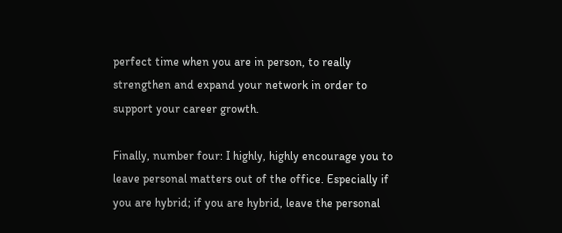perfect time when you are in person, to really strengthen and expand your network in order to support your career growth.

Finally, number four: I highly, highly encourage you to leave personal matters out of the office. Especially if you are hybrid; if you are hybrid, leave the personal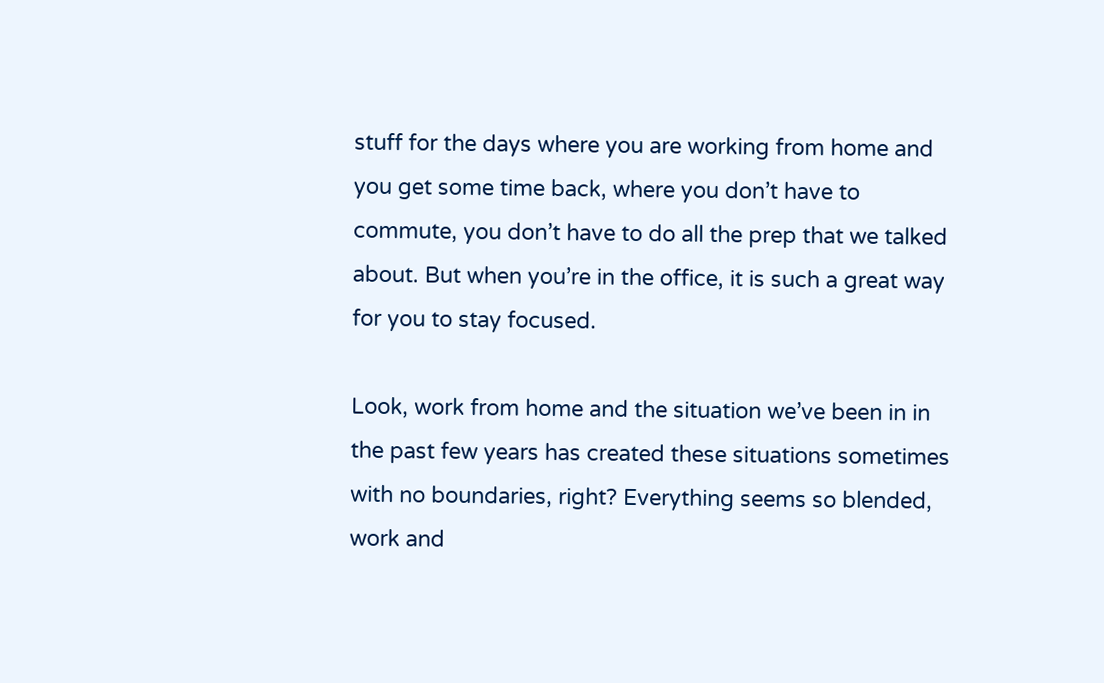stuff for the days where you are working from home and you get some time back, where you don’t have to commute, you don’t have to do all the prep that we talked about. But when you’re in the office, it is such a great way for you to stay focused.

Look, work from home and the situation we’ve been in in the past few years has created these situations sometimes with no boundaries, right? Everything seems so blended, work and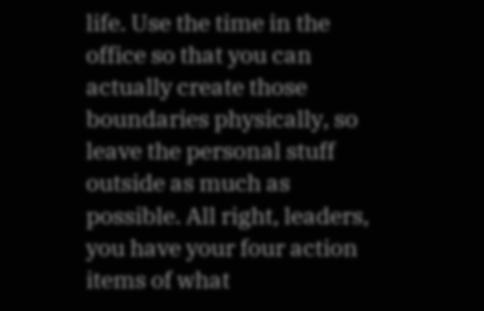life. Use the time in the office so that you can actually create those boundaries physically, so leave the personal stuff outside as much as possible. All right, leaders, you have your four action items of what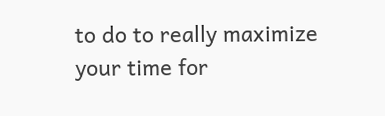to do to really maximize your time for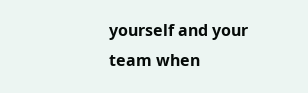yourself and your team when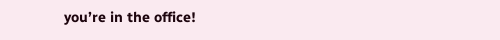you’re in the office!